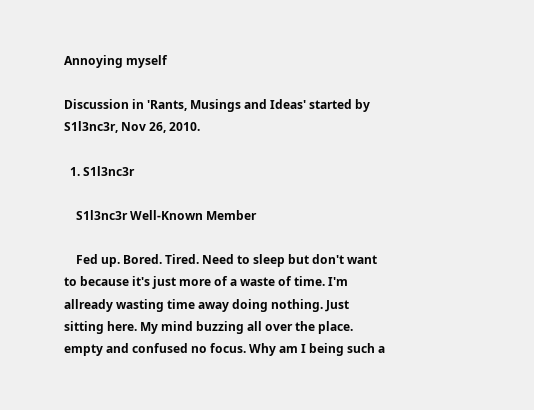Annoying myself

Discussion in 'Rants, Musings and Ideas' started by S1l3nc3r, Nov 26, 2010.

  1. S1l3nc3r

    S1l3nc3r Well-Known Member

    Fed up. Bored. Tired. Need to sleep but don't want to because it's just more of a waste of time. I'm allready wasting time away doing nothing. Just sitting here. My mind buzzing all over the place. empty and confused no focus. Why am I being such a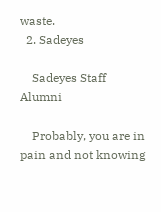waste.
  2. Sadeyes

    Sadeyes Staff Alumni

    Probably, you are in pain and not knowing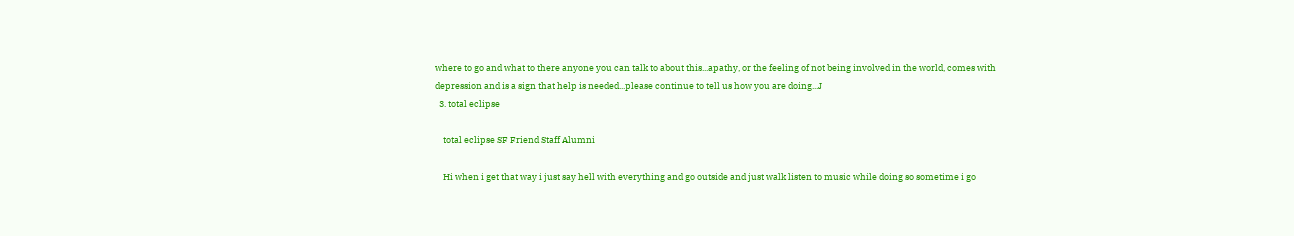where to go and what to there anyone you can talk to about this...apathy, or the feeling of not being involved in the world, comes with depression and is a sign that help is needed...please continue to tell us how you are doing...J
  3. total eclipse

    total eclipse SF Friend Staff Alumni

    Hi when i get that way i just say hell with everything and go outside and just walk listen to music while doing so sometime i go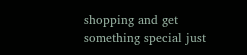shopping and get something special just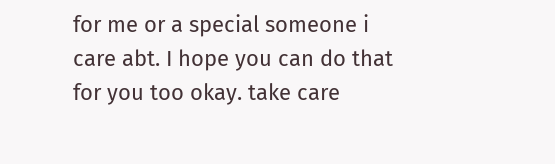for me or a special someone i care abt. I hope you can do that for you too okay. take care